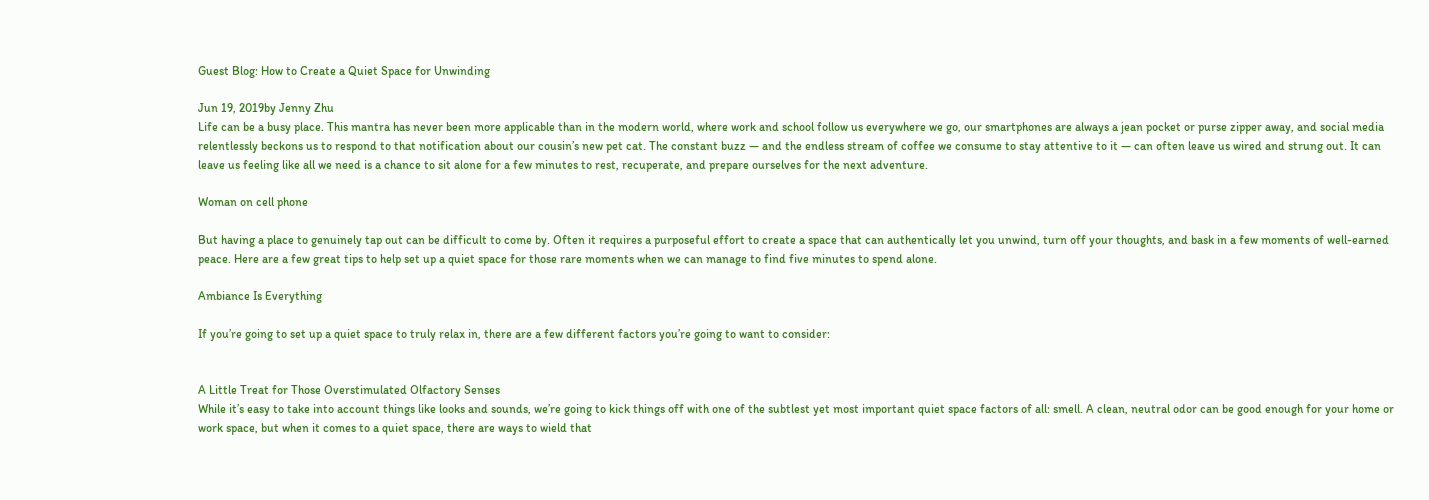Guest Blog: How to Create a Quiet Space for Unwinding

Jun 19, 2019by Jenny Zhu
Life can be a busy place. This mantra has never been more applicable than in the modern world, where work and school follow us everywhere we go, our smartphones are always a jean pocket or purse zipper away, and social media relentlessly beckons us to respond to that notification about our cousin’s new pet cat. The constant buzz — and the endless stream of coffee we consume to stay attentive to it — can often leave us wired and strung out. It can leave us feeling like all we need is a chance to sit alone for a few minutes to rest, recuperate, and prepare ourselves for the next adventure.

Woman on cell phone

But having a place to genuinely tap out can be difficult to come by. Often it requires a purposeful effort to create a space that can authentically let you unwind, turn off your thoughts, and bask in a few moments of well-earned peace. Here are a few great tips to help set up a quiet space for those rare moments when we can manage to find five minutes to spend alone.

Ambiance Is Everything

If you’re going to set up a quiet space to truly relax in, there are a few different factors you’re going to want to consider:


A Little Treat for Those Overstimulated Olfactory Senses
While it’s easy to take into account things like looks and sounds, we’re going to kick things off with one of the subtlest yet most important quiet space factors of all: smell. A clean, neutral odor can be good enough for your home or work space, but when it comes to a quiet space, there are ways to wield that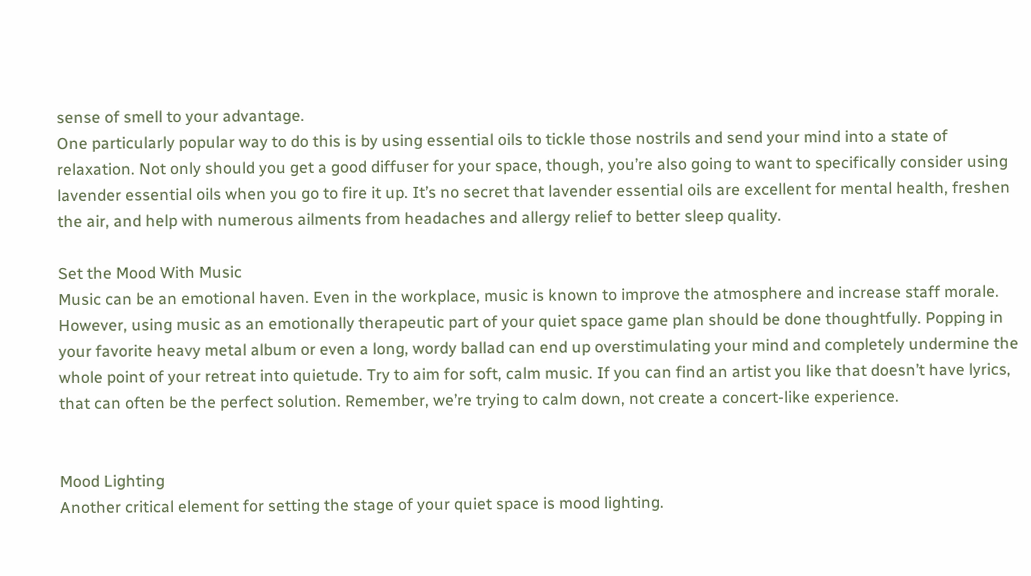sense of smell to your advantage.
One particularly popular way to do this is by using essential oils to tickle those nostrils and send your mind into a state of relaxation. Not only should you get a good diffuser for your space, though, you’re also going to want to specifically consider using lavender essential oils when you go to fire it up. It’s no secret that lavender essential oils are excellent for mental health, freshen the air, and help with numerous ailments from headaches and allergy relief to better sleep quality.

Set the Mood With Music
Music can be an emotional haven. Even in the workplace, music is known to improve the atmosphere and increase staff morale. However, using music as an emotionally therapeutic part of your quiet space game plan should be done thoughtfully. Popping in your favorite heavy metal album or even a long, wordy ballad can end up overstimulating your mind and completely undermine the whole point of your retreat into quietude. Try to aim for soft, calm music. If you can find an artist you like that doesn’t have lyrics, that can often be the perfect solution. Remember, we’re trying to calm down, not create a concert-like experience.


Mood Lighting
Another critical element for setting the stage of your quiet space is mood lighting.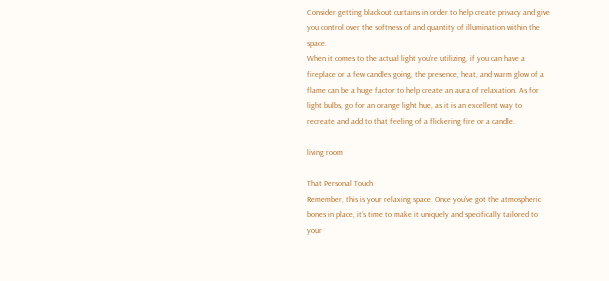Consider getting blackout curtains in order to help create privacy and give you control over the softness of and quantity of illumination within the space.
When it comes to the actual light you’re utilizing, if you can have a fireplace or a few candles going, the presence, heat, and warm glow of a flame can be a huge factor to help create an aura of relaxation. As for light bulbs, go for an orange light hue, as it is an excellent way to recreate and add to that feeling of a flickering fire or a candle.

living room

That Personal Touch
Remember, this is your relaxing space. Once you’ve got the atmospheric bones in place, it’s time to make it uniquely and specifically tailored to your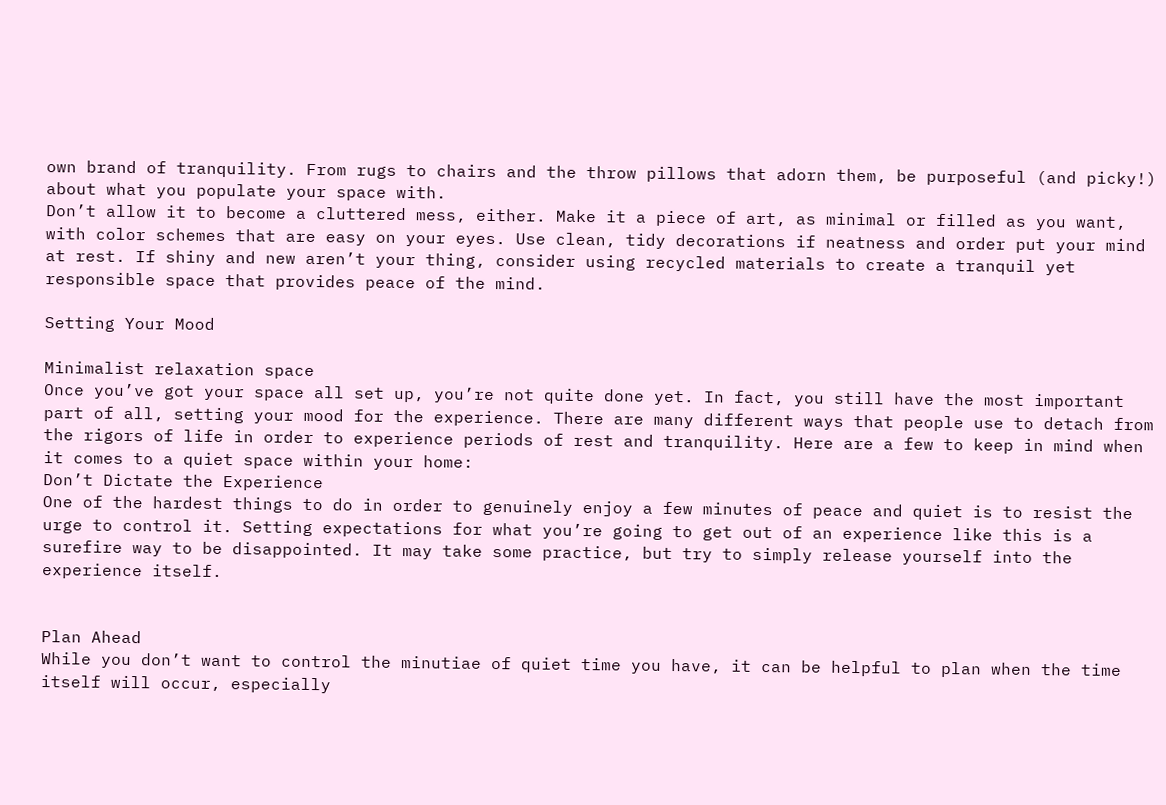own brand of tranquility. From rugs to chairs and the throw pillows that adorn them, be purposeful (and picky!) about what you populate your space with.
Don’t allow it to become a cluttered mess, either. Make it a piece of art, as minimal or filled as you want, with color schemes that are easy on your eyes. Use clean, tidy decorations if neatness and order put your mind at rest. If shiny and new aren’t your thing, consider using recycled materials to create a tranquil yet responsible space that provides peace of the mind.

Setting Your Mood

Minimalist relaxation space
Once you’ve got your space all set up, you’re not quite done yet. In fact, you still have the most important part of all, setting your mood for the experience. There are many different ways that people use to detach from the rigors of life in order to experience periods of rest and tranquility. Here are a few to keep in mind when it comes to a quiet space within your home:
Don’t Dictate the Experience
One of the hardest things to do in order to genuinely enjoy a few minutes of peace and quiet is to resist the urge to control it. Setting expectations for what you’re going to get out of an experience like this is a surefire way to be disappointed. It may take some practice, but try to simply release yourself into the experience itself.


Plan Ahead
While you don’t want to control the minutiae of quiet time you have, it can be helpful to plan when the time itself will occur, especially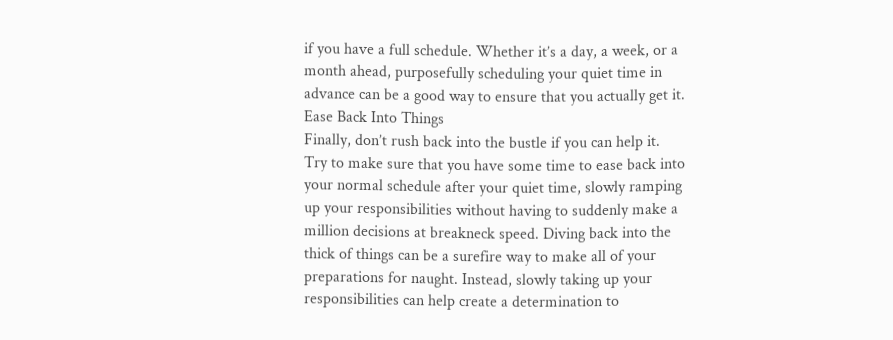if you have a full schedule. Whether it’s a day, a week, or a month ahead, purposefully scheduling your quiet time in advance can be a good way to ensure that you actually get it.
Ease Back Into Things
Finally, don’t rush back into the bustle if you can help it. Try to make sure that you have some time to ease back into your normal schedule after your quiet time, slowly ramping up your responsibilities without having to suddenly make a million decisions at breakneck speed. Diving back into the thick of things can be a surefire way to make all of your preparations for naught. Instead, slowly taking up your responsibilities can help create a determination to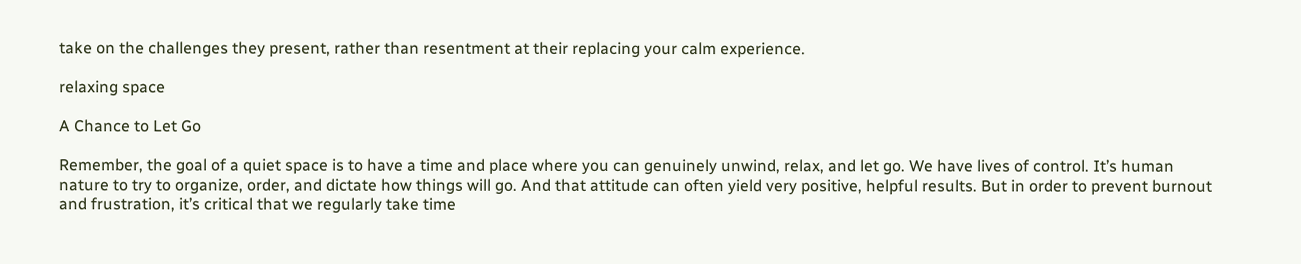take on the challenges they present, rather than resentment at their replacing your calm experience.

relaxing space

A Chance to Let Go

Remember, the goal of a quiet space is to have a time and place where you can genuinely unwind, relax, and let go. We have lives of control. It’s human nature to try to organize, order, and dictate how things will go. And that attitude can often yield very positive, helpful results. But in order to prevent burnout and frustration, it’s critical that we regularly take time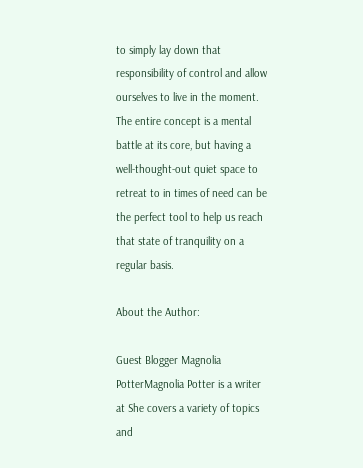to simply lay down that responsibility of control and allow ourselves to live in the moment.
The entire concept is a mental battle at its core, but having a well-thought-out quiet space to retreat to in times of need can be the perfect tool to help us reach that state of tranquility on a regular basis.

About the Author:

Guest Blogger Magnolia PotterMagnolia Potter is a writer at She covers a variety of topics and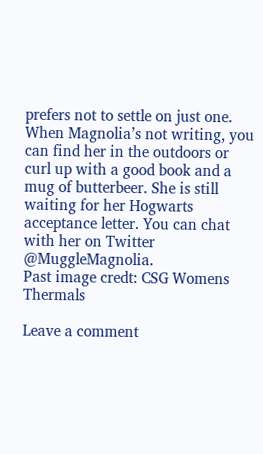prefers not to settle on just one. When Magnolia’s not writing, you can find her in the outdoors or curl up with a good book and a mug of butterbeer. She is still waiting for her Hogwarts acceptance letter. You can chat with her on Twitter @MuggleMagnolia.
Past image credt: CSG Womens Thermals

Leave a comment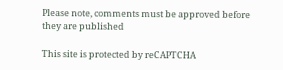Please note, comments must be approved before they are published

This site is protected by reCAPTCHA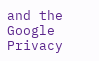and the Google Privacy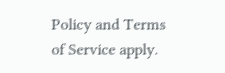Policy and Terms of Service apply.